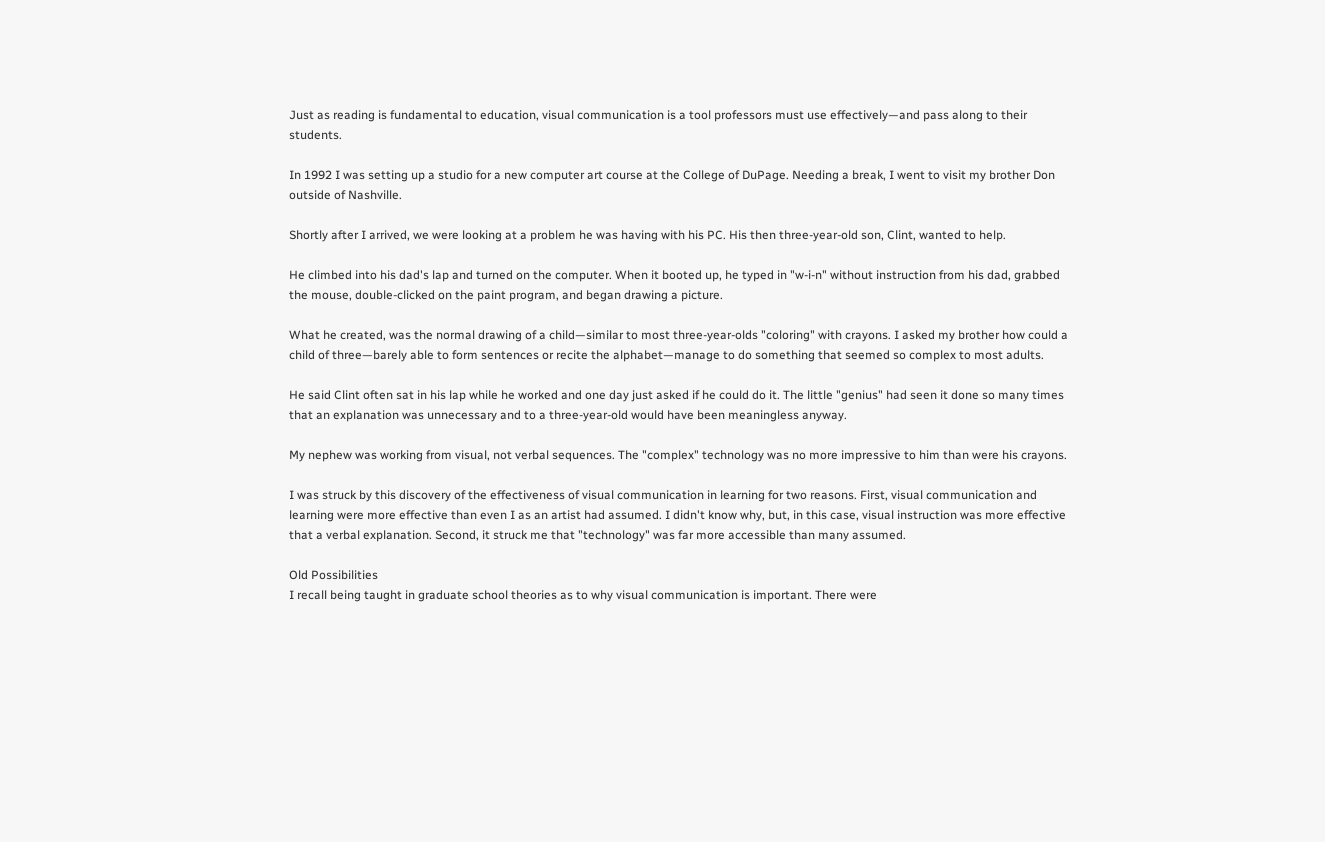Just as reading is fundamental to education, visual communication is a tool professors must use effectively—and pass along to their students.

In 1992 I was setting up a studio for a new computer art course at the College of DuPage. Needing a break, I went to visit my brother Don outside of Nashville.

Shortly after I arrived, we were looking at a problem he was having with his PC. His then three-year-old son, Clint, wanted to help.

He climbed into his dad's lap and turned on the computer. When it booted up, he typed in "w-i-n" without instruction from his dad, grabbed the mouse, double-clicked on the paint program, and began drawing a picture.

What he created, was the normal drawing of a child—similar to most three-year-olds "coloring" with crayons. I asked my brother how could a child of three—barely able to form sentences or recite the alphabet—manage to do something that seemed so complex to most adults.

He said Clint often sat in his lap while he worked and one day just asked if he could do it. The little "genius" had seen it done so many times that an explanation was unnecessary and to a three-year-old would have been meaningless anyway.

My nephew was working from visual, not verbal sequences. The "complex" technology was no more impressive to him than were his crayons.

I was struck by this discovery of the effectiveness of visual communication in learning for two reasons. First, visual communication and learning were more effective than even I as an artist had assumed. I didn't know why, but, in this case, visual instruction was more effective that a verbal explanation. Second, it struck me that "technology" was far more accessible than many assumed.

Old Possibilities
I recall being taught in graduate school theories as to why visual communication is important. There were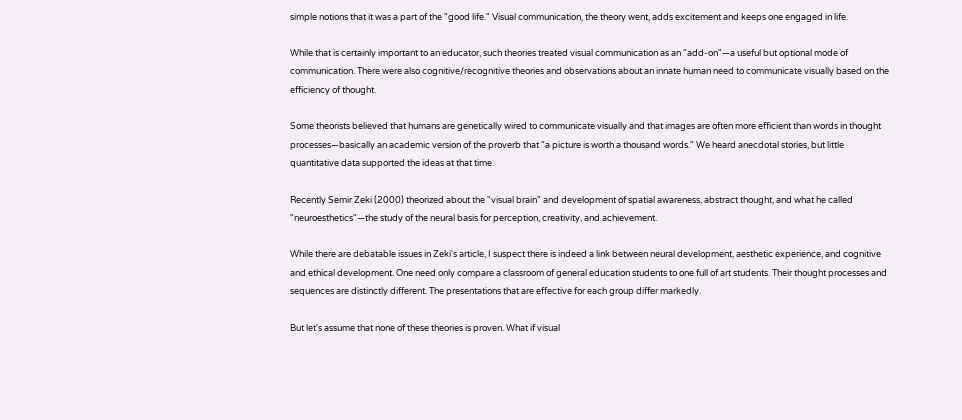simple notions that it was a part of the "good life." Visual communication, the theory went, adds excitement and keeps one engaged in life.

While that is certainly important to an educator, such theories treated visual communication as an "add-on"—a useful but optional mode of communication. There were also cognitive/recognitive theories and observations about an innate human need to communicate visually based on the efficiency of thought.

Some theorists believed that humans are genetically wired to communicate visually and that images are often more efficient than words in thought processes—basically an academic version of the proverb that "a picture is worth a thousand words." We heard anecdotal stories, but little quantitative data supported the ideas at that time.

Recently Semir Zeki (2000) theorized about the "visual brain" and development of spatial awareness, abstract thought, and what he called "neuroesthetics"—the study of the neural basis for perception, creativity, and achievement.

While there are debatable issues in Zeki's article, I suspect there is indeed a link between neural development, aesthetic experience, and cognitive and ethical development. One need only compare a classroom of general education students to one full of art students. Their thought processes and sequences are distinctly different. The presentations that are effective for each group differ markedly.

But let's assume that none of these theories is proven. What if visual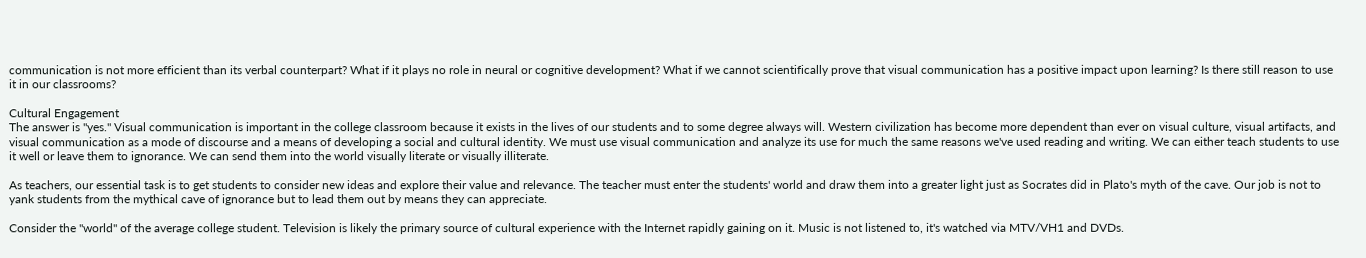communication is not more efficient than its verbal counterpart? What if it plays no role in neural or cognitive development? What if we cannot scientifically prove that visual communication has a positive impact upon learning? Is there still reason to use it in our classrooms?

Cultural Engagement
The answer is "yes." Visual communication is important in the college classroom because it exists in the lives of our students and to some degree always will. Western civilization has become more dependent than ever on visual culture, visual artifacts, and visual communication as a mode of discourse and a means of developing a social and cultural identity. We must use visual communication and analyze its use for much the same reasons we've used reading and writing. We can either teach students to use it well or leave them to ignorance. We can send them into the world visually literate or visually illiterate.

As teachers, our essential task is to get students to consider new ideas and explore their value and relevance. The teacher must enter the students' world and draw them into a greater light just as Socrates did in Plato's myth of the cave. Our job is not to yank students from the mythical cave of ignorance but to lead them out by means they can appreciate.

Consider the "world" of the average college student. Television is likely the primary source of cultural experience with the Internet rapidly gaining on it. Music is not listened to, it's watched via MTV/VH1 and DVDs.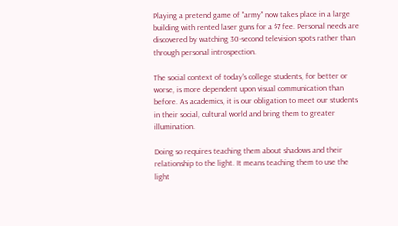Playing a pretend game of "army" now takes place in a large building with rented laser guns for a $7 fee. Personal needs are discovered by watching 30-second television spots rather than through personal introspection.

The social context of today's college students, for better or worse, is more dependent upon visual communication than before. As academics, it is our obligation to meet our students in their social, cultural world and bring them to greater illumination.

Doing so requires teaching them about shadows and their relationship to the light. It means teaching them to use the light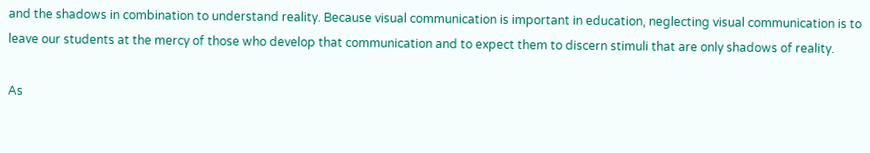and the shadows in combination to understand reality. Because visual communication is important in education, neglecting visual communication is to leave our students at the mercy of those who develop that communication and to expect them to discern stimuli that are only shadows of reality.

As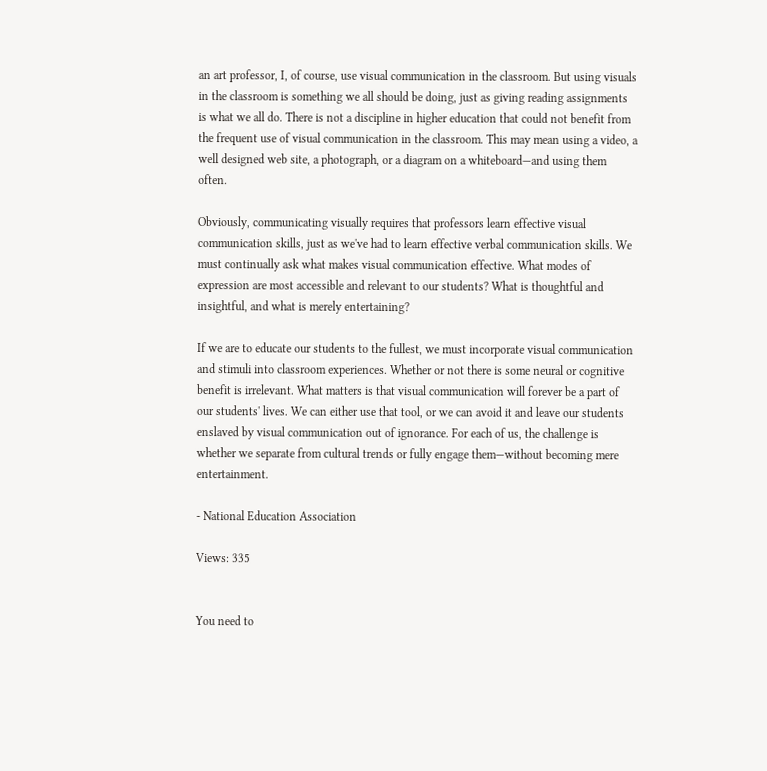an art professor, I, of course, use visual communication in the classroom. But using visuals in the classroom is something we all should be doing, just as giving reading assignments is what we all do. There is not a discipline in higher education that could not benefit from the frequent use of visual communication in the classroom. This may mean using a video, a well designed web site, a photograph, or a diagram on a whiteboard—and using them often.

Obviously, communicating visually requires that professors learn effective visual communication skills, just as we've had to learn effective verbal communication skills. We must continually ask what makes visual communication effective. What modes of expression are most accessible and relevant to our students? What is thoughtful and insightful, and what is merely entertaining?

If we are to educate our students to the fullest, we must incorporate visual communication and stimuli into classroom experiences. Whether or not there is some neural or cognitive benefit is irrelevant. What matters is that visual communication will forever be a part of our students' lives. We can either use that tool, or we can avoid it and leave our students enslaved by visual communication out of ignorance. For each of us, the challenge is whether we separate from cultural trends or fully engage them—without becoming mere entertainment.

- National Education Association

Views: 335


You need to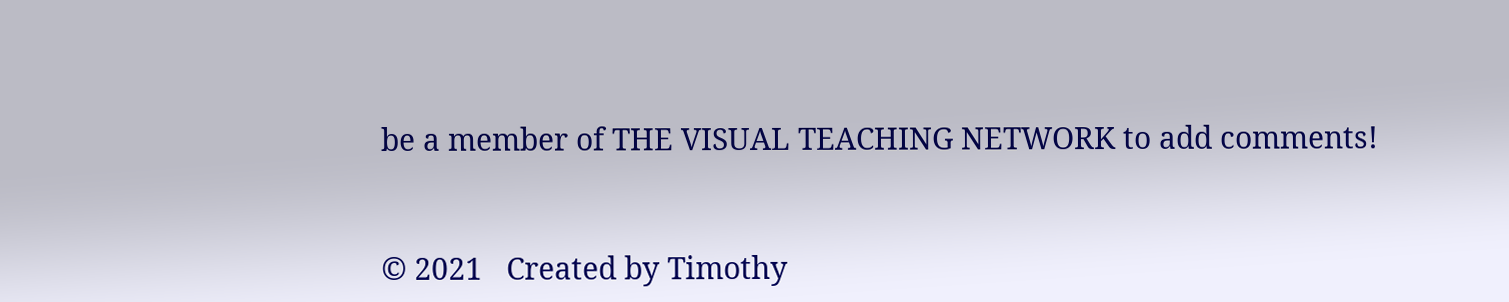be a member of THE VISUAL TEACHING NETWORK to add comments!


© 2021   Created by Timothy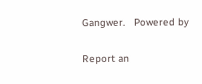Gangwer.   Powered by

Report an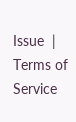Issue  |  Terms of Service